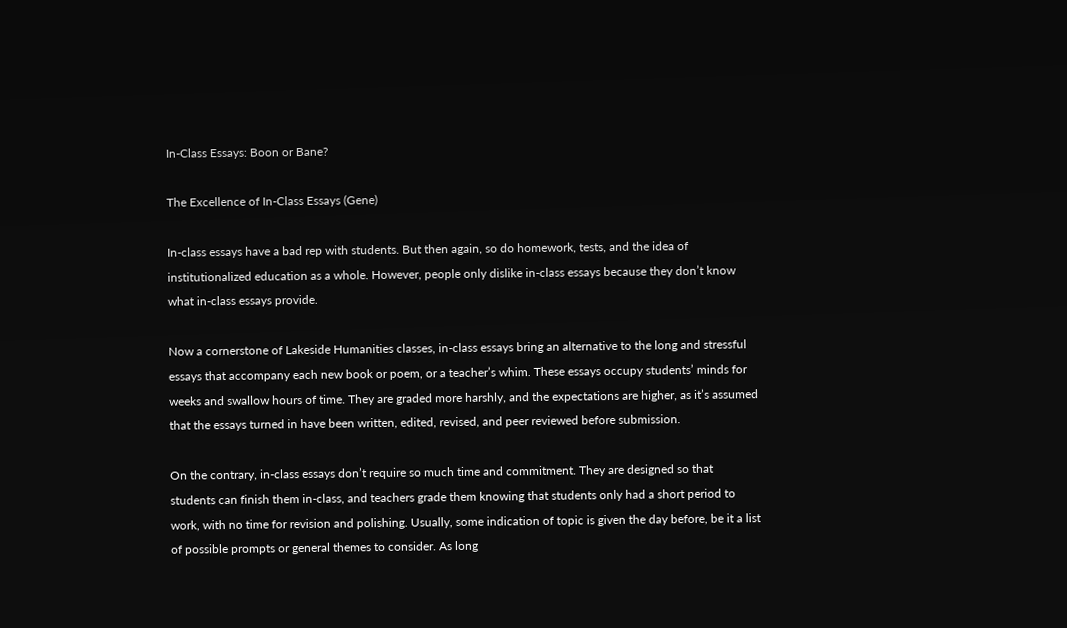In-Class Essays: Boon or Bane?

The Excellence of In-Class Essays (Gene)

In-class essays have a bad rep with students. But then again, so do homework, tests, and the idea of institutionalized education as a whole. However, people only dislike in-class essays because they don’t know what in-class essays provide.

Now a cornerstone of Lakeside Humanities classes, in-class essays bring an alternative to the long and stressful essays that accompany each new book or poem, or a teacher’s whim. These essays occupy students’ minds for weeks and swallow hours of time. They are graded more harshly, and the expectations are higher, as it’s assumed that the essays turned in have been written, edited, revised, and peer reviewed before submission.

On the contrary, in-class essays don’t require so much time and commitment. They are designed so that students can finish them in-class, and teachers grade them knowing that students only had a short period to work, with no time for revision and polishing. Usually, some indication of topic is given the day before, be it a list of possible prompts or general themes to consider. As long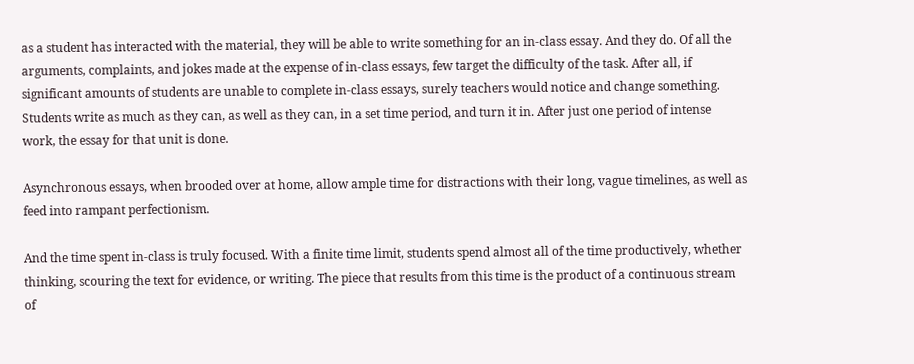as a student has interacted with the material, they will be able to write something for an in-class essay. And they do. Of all the arguments, complaints, and jokes made at the expense of in-class essays, few target the difficulty of the task. After all, if significant amounts of students are unable to complete in-class essays, surely teachers would notice and change something. Students write as much as they can, as well as they can, in a set time period, and turn it in. After just one period of intense work, the essay for that unit is done.

Asynchronous essays, when brooded over at home, allow ample time for distractions with their long, vague timelines, as well as feed into rampant perfectionism.

And the time spent in-class is truly focused. With a finite time limit, students spend almost all of the time productively, whether thinking, scouring the text for evidence, or writing. The piece that results from this time is the product of a continuous stream of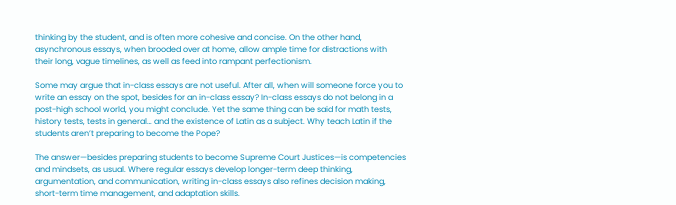thinking by the student, and is often more cohesive and concise. On the other hand, asynchronous essays, when brooded over at home, allow ample time for distractions with their long, vague timelines, as well as feed into rampant perfectionism.

Some may argue that in-class essays are not useful. After all, when will someone force you to write an essay on the spot, besides for an in-class essay? In-class essays do not belong in a post-high school world, you might conclude. Yet the same thing can be said for math tests, history tests, tests in general… and the existence of Latin as a subject. Why teach Latin if the students aren’t preparing to become the Pope?

The answer—besides preparing students to become Supreme Court Justices—is competencies and mindsets, as usual. Where regular essays develop longer-term deep thinking, argumentation, and communication, writing in-class essays also refines decision making, short-term time management, and adaptation skills.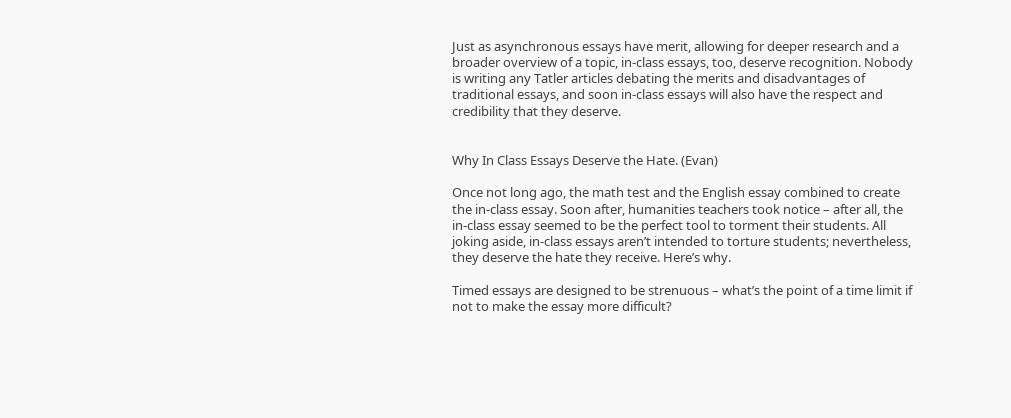Just as asynchronous essays have merit, allowing for deeper research and a broader overview of a topic, in-class essays, too, deserve recognition. Nobody is writing any Tatler articles debating the merits and disadvantages of traditional essays, and soon in-class essays will also have the respect and credibility that they deserve.


Why In Class Essays Deserve the Hate. (Evan)

Once not long ago, the math test and the English essay combined to create the in-class essay. Soon after, humanities teachers took notice – after all, the in-class essay seemed to be the perfect tool to torment their students. All joking aside, in-class essays aren’t intended to torture students; nevertheless, they deserve the hate they receive. Here’s why.

Timed essays are designed to be strenuous – what’s the point of a time limit if not to make the essay more difficult?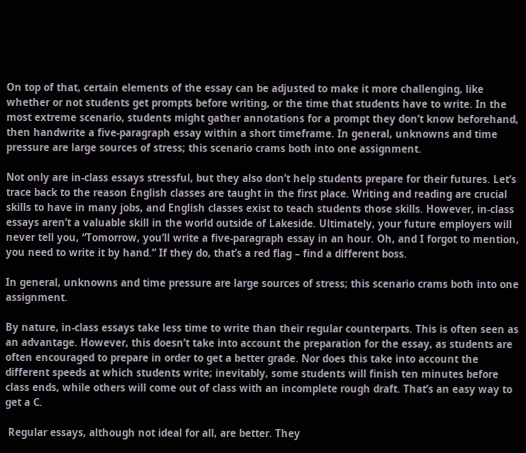On top of that, certain elements of the essay can be adjusted to make it more challenging, like whether or not students get prompts before writing, or the time that students have to write. In the most extreme scenario, students might gather annotations for a prompt they don’t know beforehand, then handwrite a five-paragraph essay within a short timeframe. In general, unknowns and time pressure are large sources of stress; this scenario crams both into one assignment.

Not only are in-class essays stressful, but they also don’t help students prepare for their futures. Let’s trace back to the reason English classes are taught in the first place. Writing and reading are crucial skills to have in many jobs, and English classes exist to teach students those skills. However, in-class essays aren’t a valuable skill in the world outside of Lakeside. Ultimately, your future employers will never tell you, “Tomorrow, you’ll write a five-paragraph essay in an hour. Oh, and I forgot to mention, you need to write it by hand.” If they do, that’s a red flag – find a different boss.

In general, unknowns and time pressure are large sources of stress; this scenario crams both into one assignment.

By nature, in-class essays take less time to write than their regular counterparts. This is often seen as an advantage. However, this doesn’t take into account the preparation for the essay, as students are often encouraged to prepare in order to get a better grade. Nor does this take into account the different speeds at which students write; inevitably, some students will finish ten minutes before class ends, while others will come out of class with an incomplete rough draft. That’s an easy way to get a C.

 Regular essays, although not ideal for all, are better. They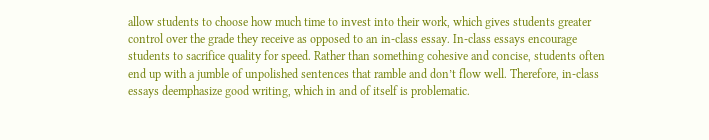allow students to choose how much time to invest into their work, which gives students greater control over the grade they receive as opposed to an in-class essay. In-class essays encourage students to sacrifice quality for speed. Rather than something cohesive and concise, students often end up with a jumble of unpolished sentences that ramble and don’t flow well. Therefore, in-class essays deemphasize good writing, which in and of itself is problematic.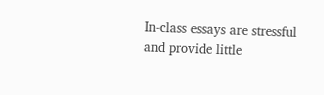In-class essays are stressful and provide little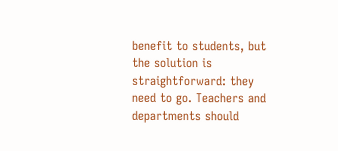benefit to students, but the solution is straightforward: they need to go. Teachers and departments should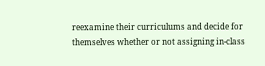reexamine their curriculums and decide for themselves whether or not assigning in-class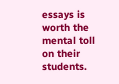essays is worth the mental toll on their students.